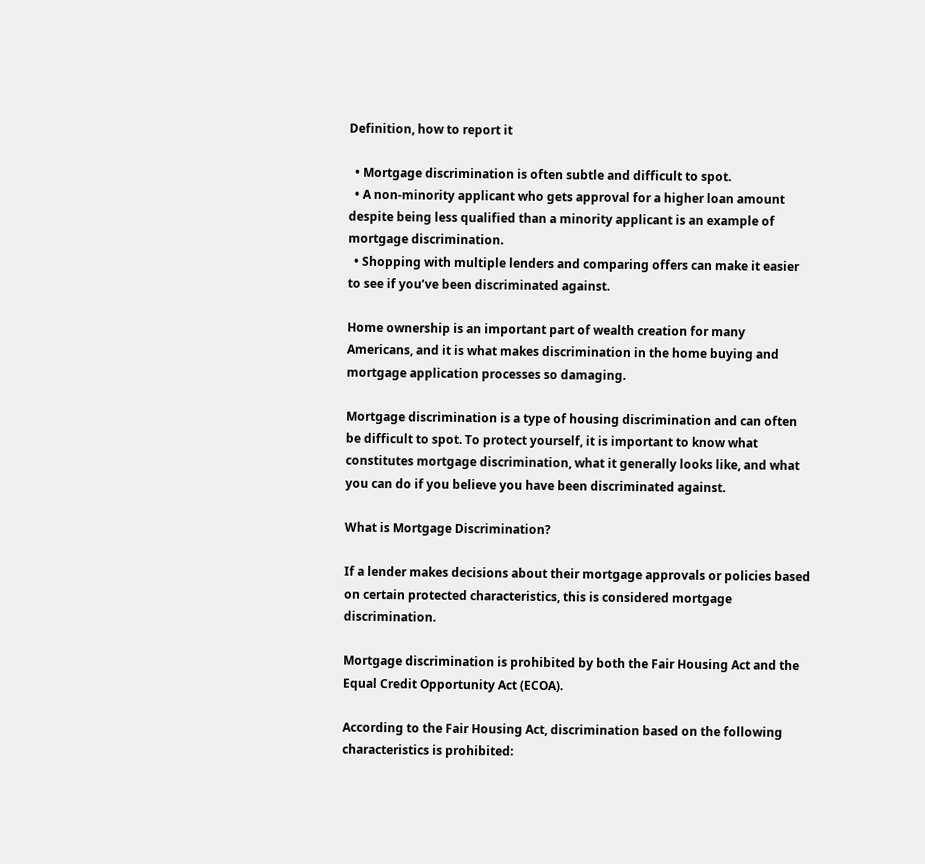Definition, how to report it

  • Mortgage discrimination is often subtle and difficult to spot.
  • A non-minority applicant who gets approval for a higher loan amount despite being less qualified than a minority applicant is an example of mortgage discrimination.
  • Shopping with multiple lenders and comparing offers can make it easier to see if you’ve been discriminated against.

Home ownership is an important part of wealth creation for many Americans, and it is what makes discrimination in the home buying and mortgage application processes so damaging.

Mortgage discrimination is a type of housing discrimination and can often be difficult to spot. To protect yourself, it is important to know what constitutes mortgage discrimination, what it generally looks like, and what you can do if you believe you have been discriminated against.

What is Mortgage Discrimination?

If a lender makes decisions about their mortgage approvals or policies based on certain protected characteristics, this is considered mortgage discrimination.

Mortgage discrimination is prohibited by both the Fair Housing Act and the Equal Credit Opportunity Act (ECOA).

According to the Fair Housing Act, discrimination based on the following characteristics is prohibited: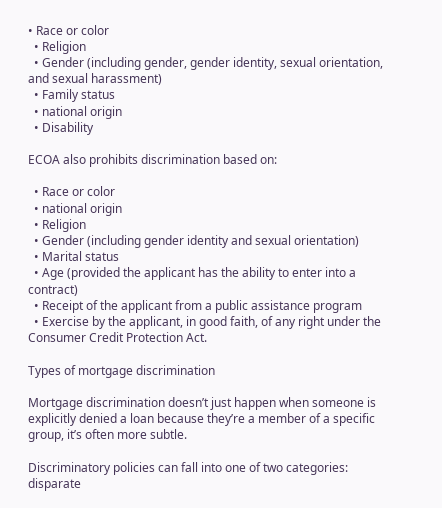• Race or color
  • Religion
  • Gender (including gender, gender identity, sexual orientation, and sexual harassment)
  • Family status
  • national origin
  • Disability

ECOA also prohibits discrimination based on:

  • Race or color
  • national origin
  • Religion
  • Gender (including gender identity and sexual orientation)
  • Marital status
  • Age (provided the applicant has the ability to enter into a contract)
  • Receipt of the applicant from a public assistance program
  • Exercise by the applicant, in good faith, of any right under the Consumer Credit Protection Act.

Types of mortgage discrimination

Mortgage discrimination doesn’t just happen when someone is explicitly denied a loan because they’re a member of a specific group, it’s often more subtle.

Discriminatory policies can fall into one of two categories: disparate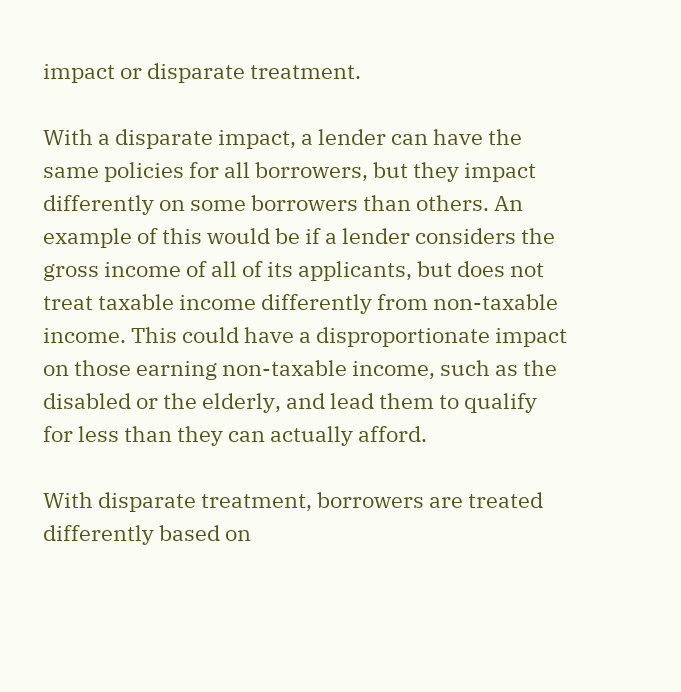impact or disparate treatment.

With a disparate impact, a lender can have the same policies for all borrowers, but they impact differently on some borrowers than others. An example of this would be if a lender considers the gross income of all of its applicants, but does not treat taxable income differently from non-taxable income. This could have a disproportionate impact on those earning non-taxable income, such as the disabled or the elderly, and lead them to qualify for less than they can actually afford.

With disparate treatment, borrowers are treated differently based on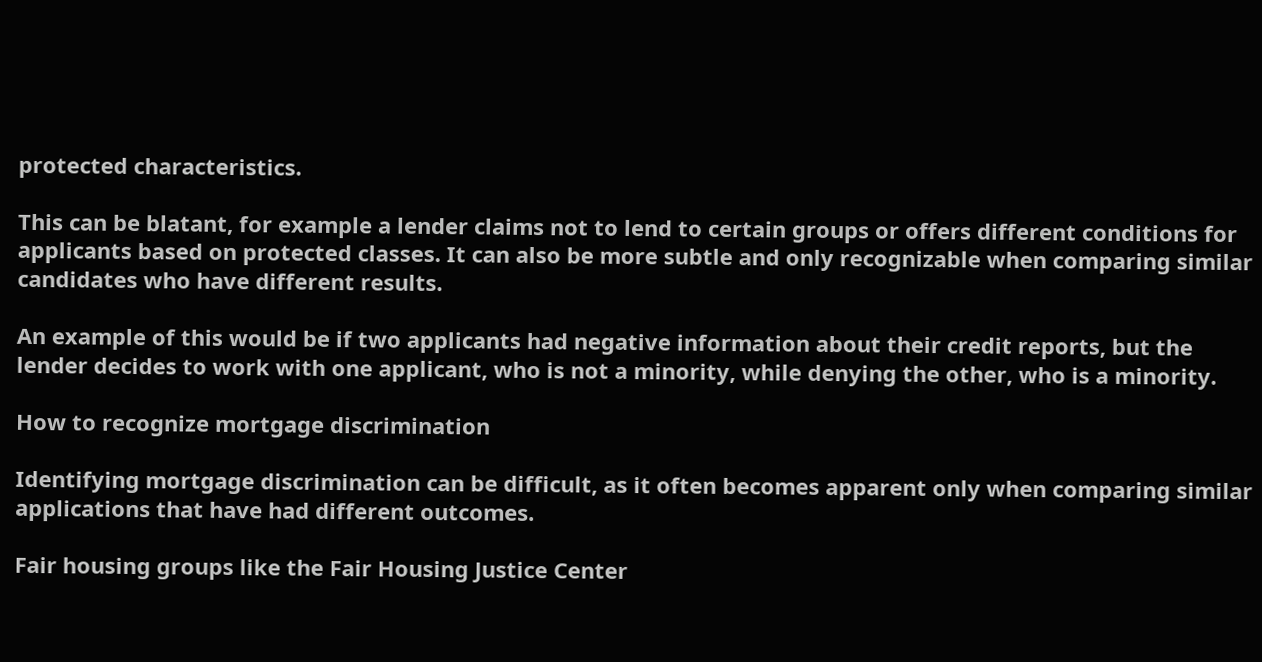protected characteristics.

This can be blatant, for example a lender claims not to lend to certain groups or offers different conditions for applicants based on protected classes. It can also be more subtle and only recognizable when comparing similar candidates who have different results.

An example of this would be if two applicants had negative information about their credit reports, but the lender decides to work with one applicant, who is not a minority, while denying the other, who is a minority.

How to recognize mortgage discrimination

Identifying mortgage discrimination can be difficult, as it often becomes apparent only when comparing similar applications that have had different outcomes.

Fair housing groups like the Fair Housing Justice Center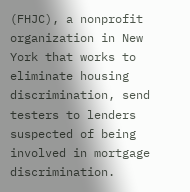(FHJC), a nonprofit organization in New York that works to eliminate housing discrimination, send testers to lenders suspected of being involved in mortgage discrimination.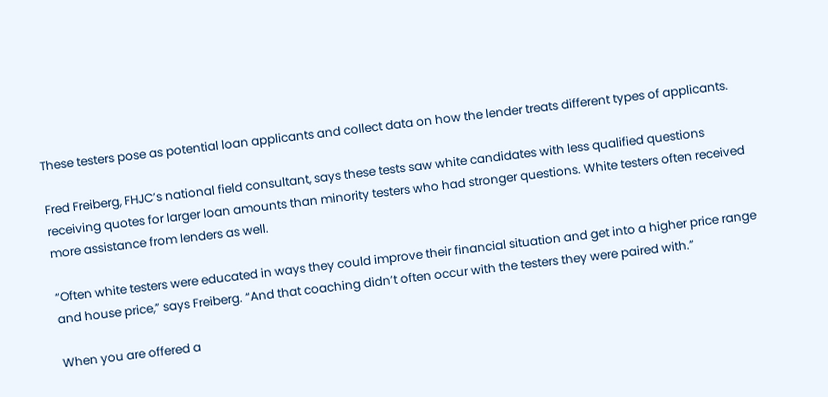These testers pose as potential loan applicants and collect data on how the lender treats different types of applicants.

Fred Freiberg, FHJC’s national field consultant, says these tests saw white candidates with less qualified questions receiving quotes for larger loan amounts than minority testers who had stronger questions. White testers often received more assistance from lenders as well.

“Often white testers were educated in ways they could improve their financial situation and get into a higher price range and house price,” says Freiberg. “And that coaching didn’t often occur with the testers they were paired with.”

When you are offered a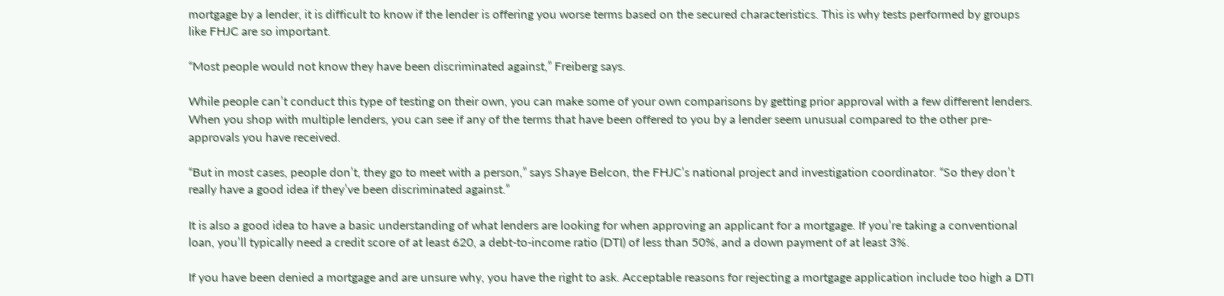mortgage by a lender, it is difficult to know if the lender is offering you worse terms based on the secured characteristics. This is why tests performed by groups like FHJC are so important.

“Most people would not know they have been discriminated against,” Freiberg says.

While people can’t conduct this type of testing on their own, you can make some of your own comparisons by getting prior approval with a few different lenders. When you shop with multiple lenders, you can see if any of the terms that have been offered to you by a lender seem unusual compared to the other pre-approvals you have received.

“But in most cases, people don’t, they go to meet with a person,” says Shaye Belcon, the FHJC’s national project and investigation coordinator. “So they don’t really have a good idea if they’ve been discriminated against.”

It is also a good idea to have a basic understanding of what lenders are looking for when approving an applicant for a mortgage. If you’re taking a conventional loan, you’ll typically need a credit score of at least 620, a debt-to-income ratio (DTI) of less than 50%, and a down payment of at least 3%.

If you have been denied a mortgage and are unsure why, you have the right to ask. Acceptable reasons for rejecting a mortgage application include too high a DTI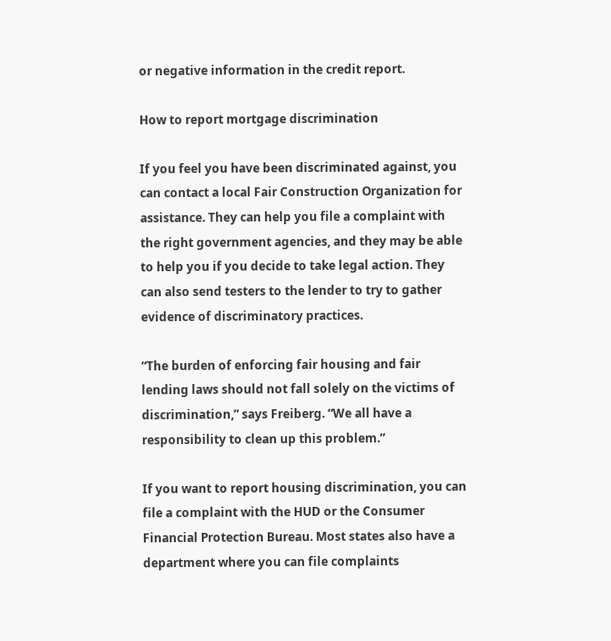or negative information in the credit report.

How to report mortgage discrimination

If you feel you have been discriminated against, you can contact a local Fair Construction Organization for assistance. They can help you file a complaint with the right government agencies, and they may be able to help you if you decide to take legal action. They can also send testers to the lender to try to gather evidence of discriminatory practices.

“The burden of enforcing fair housing and fair lending laws should not fall solely on the victims of discrimination,” says Freiberg. “We all have a responsibility to clean up this problem.”

If you want to report housing discrimination, you can file a complaint with the HUD or the Consumer Financial Protection Bureau. Most states also have a department where you can file complaints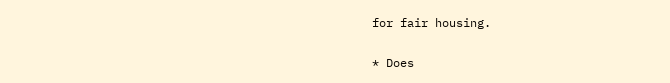for fair housing.

* Does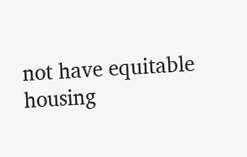not have equitable housing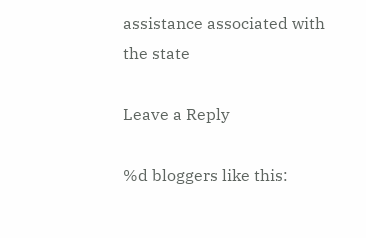assistance associated with the state

Leave a Reply

%d bloggers like this: